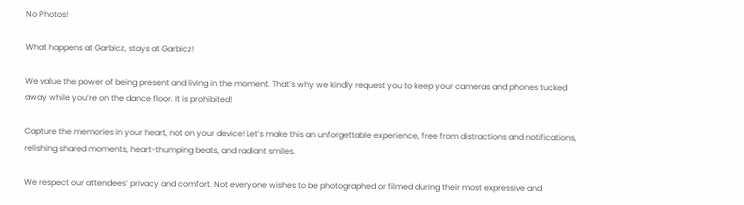No Photos!

What happens at Garbicz, stays at Garbicz!

We value the power of being present and living in the moment. That’s why we kindly request you to keep your cameras and phones tucked away while you’re on the dance floor. It is prohibited!

Capture the memories in your heart, not on your device! Let’s make this an unforgettable experience, free from distractions and notifications, relishing shared moments, heart-thumping beats, and radiant smiles.

We respect our attendees’ privacy and comfort. Not everyone wishes to be photographed or filmed during their most expressive and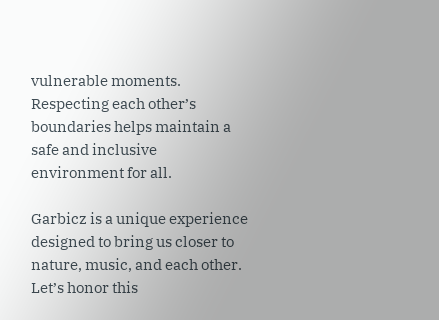vulnerable moments. Respecting each other’s boundaries helps maintain a safe and inclusive environment for all.

Garbicz is a unique experience designed to bring us closer to nature, music, and each other. Let’s honor this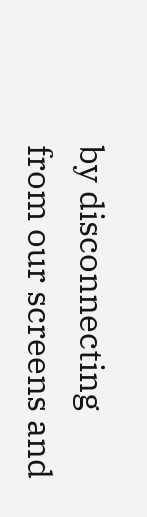by disconnecting from our screens and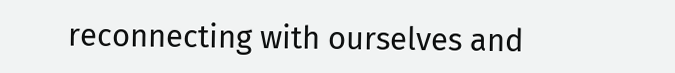reconnecting with ourselves and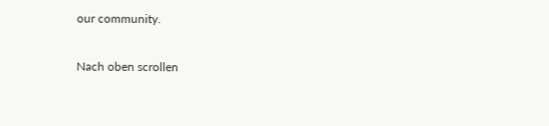our community.

Nach oben scrollen